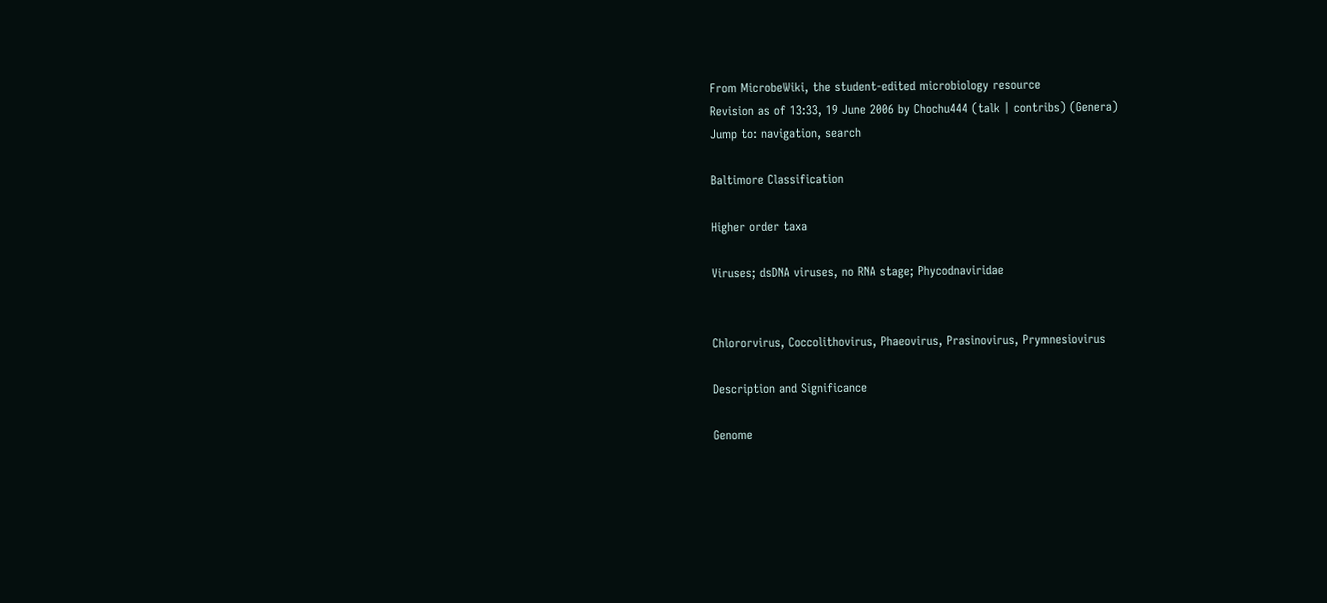From MicrobeWiki, the student-edited microbiology resource
Revision as of 13:33, 19 June 2006 by Chochu444 (talk | contribs) (Genera)
Jump to: navigation, search

Baltimore Classification

Higher order taxa

Viruses; dsDNA viruses, no RNA stage; Phycodnaviridae


Chlororvirus, Coccolithovirus, Phaeovirus, Prasinovirus, Prymnesiovirus

Description and Significance

Genome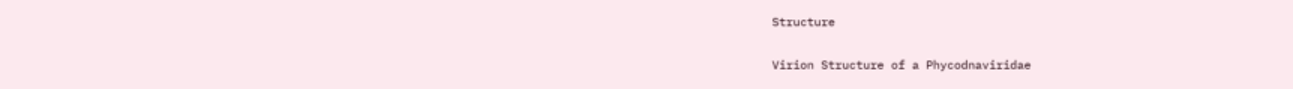Structure

Virion Structure of a Phycodnaviridae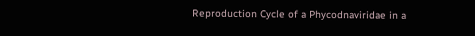Reproduction Cycle of a Phycodnaviridae in a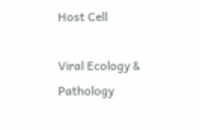Host Cell

Viral Ecology & Pathology